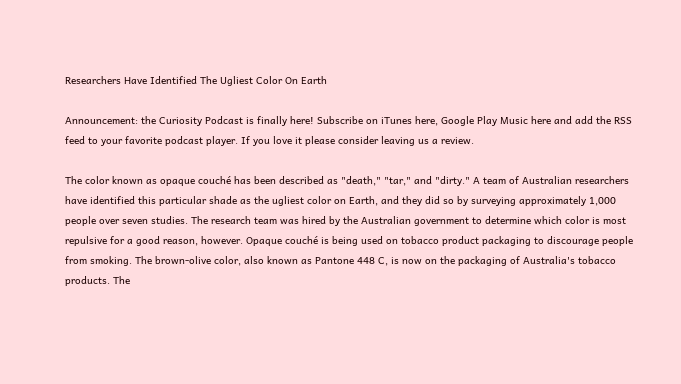Researchers Have Identified The Ugliest Color On Earth

Announcement: the Curiosity Podcast is finally here! Subscribe on iTunes here, Google Play Music here and add the RSS feed to your favorite podcast player. If you love it please consider leaving us a review.

The color known as opaque couché has been described as "death," "tar," and "dirty." A team of Australian researchers have identified this particular shade as the ugliest color on Earth, and they did so by surveying approximately 1,000 people over seven studies. The research team was hired by the Australian government to determine which color is most repulsive for a good reason, however. Opaque couché is being used on tobacco product packaging to discourage people from smoking. The brown-olive color, also known as Pantone 448 C, is now on the packaging of Australia's tobacco products. The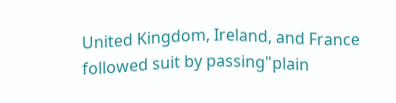United Kingdom, Ireland, and France followed suit by passing"plain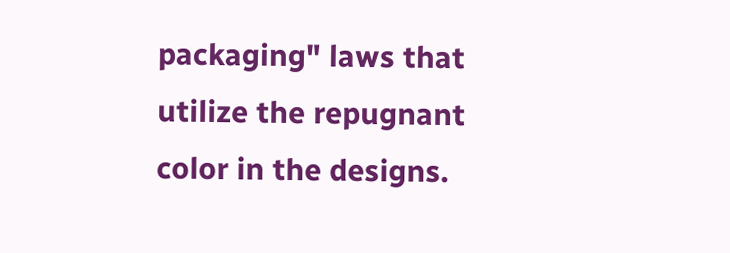packaging" laws that utilize the repugnant color in the designs.